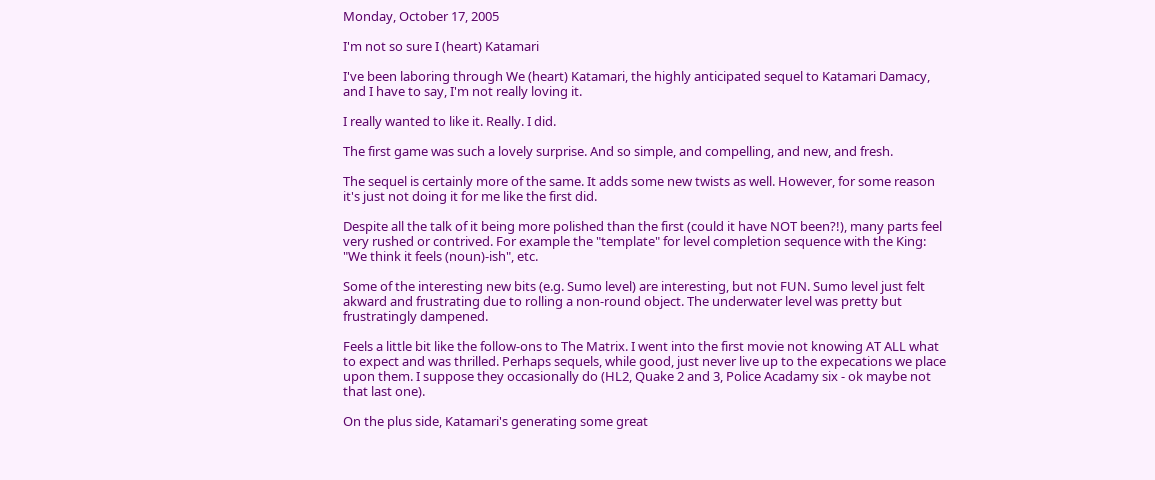Monday, October 17, 2005

I'm not so sure I (heart) Katamari

I've been laboring through We (heart) Katamari, the highly anticipated sequel to Katamari Damacy, and I have to say, I'm not really loving it.

I really wanted to like it. Really. I did.

The first game was such a lovely surprise. And so simple, and compelling, and new, and fresh.

The sequel is certainly more of the same. It adds some new twists as well. However, for some reason it's just not doing it for me like the first did.

Despite all the talk of it being more polished than the first (could it have NOT been?!), many parts feel very rushed or contrived. For example the "template" for level completion sequence with the King: "We think it feels (noun)-ish", etc.

Some of the interesting new bits (e.g. Sumo level) are interesting, but not FUN. Sumo level just felt akward and frustrating due to rolling a non-round object. The underwater level was pretty but frustratingly dampened.

Feels a little bit like the follow-ons to The Matrix. I went into the first movie not knowing AT ALL what to expect and was thrilled. Perhaps sequels, while good, just never live up to the expecations we place upon them. I suppose they occasionally do (HL2, Quake 2 and 3, Police Acadamy six - ok maybe not that last one).

On the plus side, Katamari's generating some great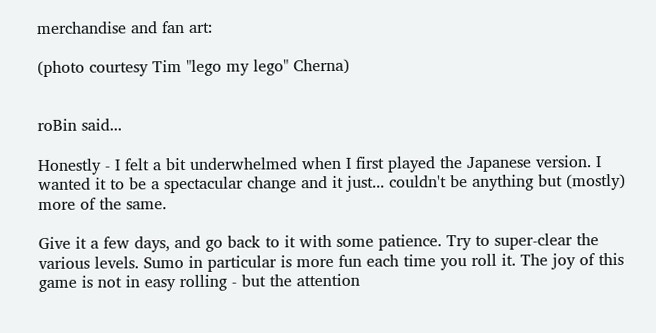merchandise and fan art:

(photo courtesy Tim "lego my lego" Cherna)


roBin said...

Honestly - I felt a bit underwhelmed when I first played the Japanese version. I wanted it to be a spectacular change and it just... couldn't be anything but (mostly) more of the same.

Give it a few days, and go back to it with some patience. Try to super-clear the various levels. Sumo in particular is more fun each time you roll it. The joy of this game is not in easy rolling - but the attention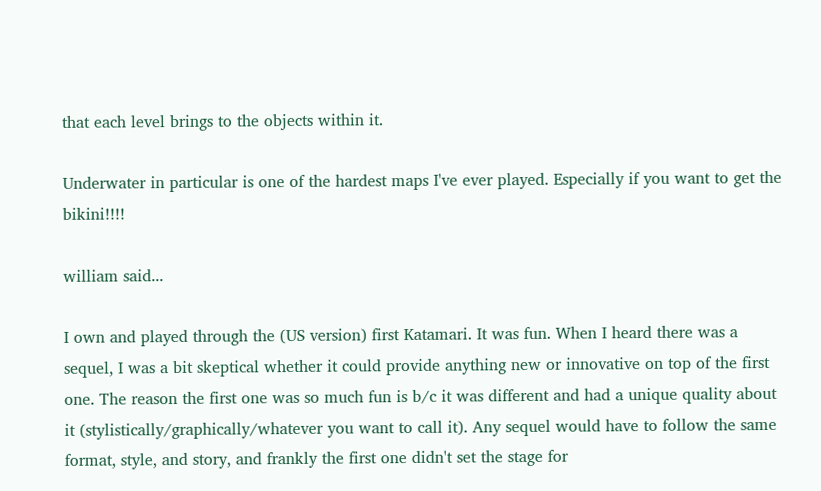that each level brings to the objects within it.

Underwater in particular is one of the hardest maps I've ever played. Especially if you want to get the bikini!!!!

william said...

I own and played through the (US version) first Katamari. It was fun. When I heard there was a sequel, I was a bit skeptical whether it could provide anything new or innovative on top of the first one. The reason the first one was so much fun is b/c it was different and had a unique quality about it (stylistically/graphically/whatever you want to call it). Any sequel would have to follow the same format, style, and story, and frankly the first one didn't set the stage for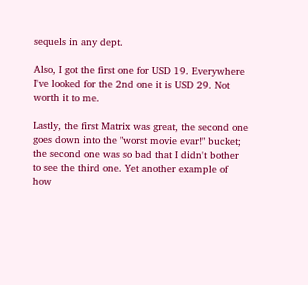sequels in any dept.

Also, I got the first one for USD 19. Everywhere I've looked for the 2nd one it is USD 29. Not worth it to me.

Lastly, the first Matrix was great, the second one goes down into the "worst movie evar!" bucket; the second one was so bad that I didn't bother to see the third one. Yet another example of how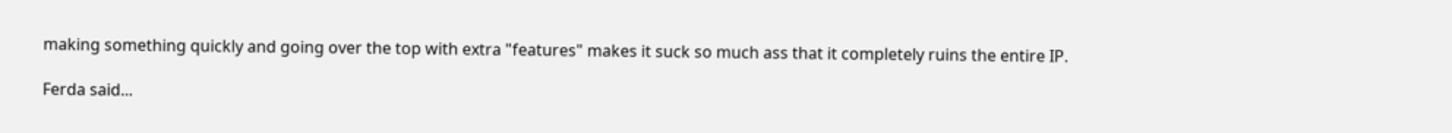making something quickly and going over the top with extra "features" makes it suck so much ass that it completely ruins the entire IP.

Ferda said...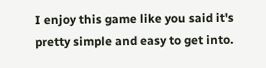I enjoy this game like you said it's pretty simple and easy to get into.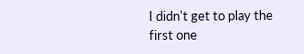I didn't get to play the first one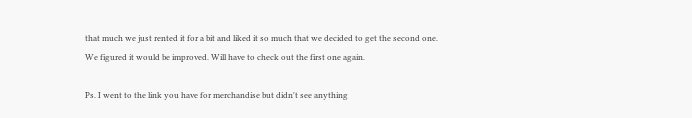that much we just rented it for a bit and liked it so much that we decided to get the second one. We figured it would be improved. Will have to check out the first one again.

Ps. I went to the link you have for merchandise but didn't see anything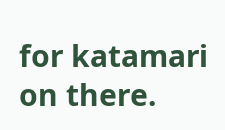for katamari on there.